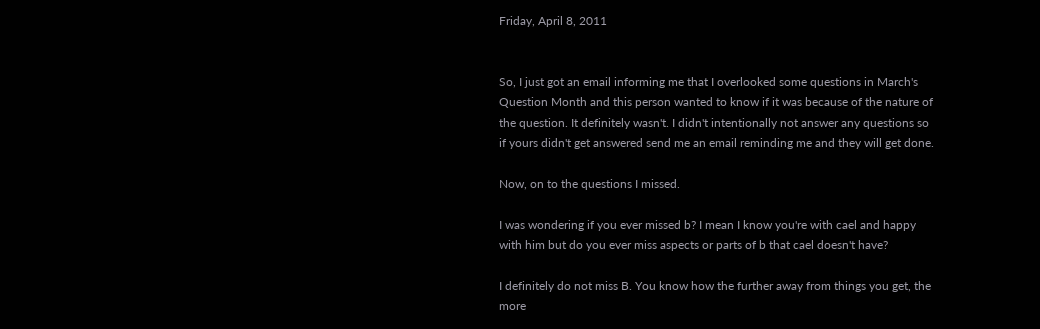Friday, April 8, 2011


So, I just got an email informing me that I overlooked some questions in March's Question Month and this person wanted to know if it was because of the nature of the question. It definitely wasn't. I didn't intentionally not answer any questions so if yours didn't get answered send me an email reminding me and they will get done.

Now, on to the questions I missed.

I was wondering if you ever missed b? I mean I know you're with cael and happy with him but do you ever miss aspects or parts of b that cael doesn't have?

I definitely do not miss B. You know how the further away from things you get, the more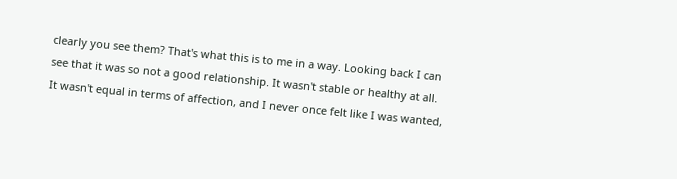clearly you see them? That's what this is to me in a way. Looking back I can see that it was so not a good relationship. It wasn't stable or healthy at all. It wasn't equal in terms of affection, and I never once felt like I was wanted,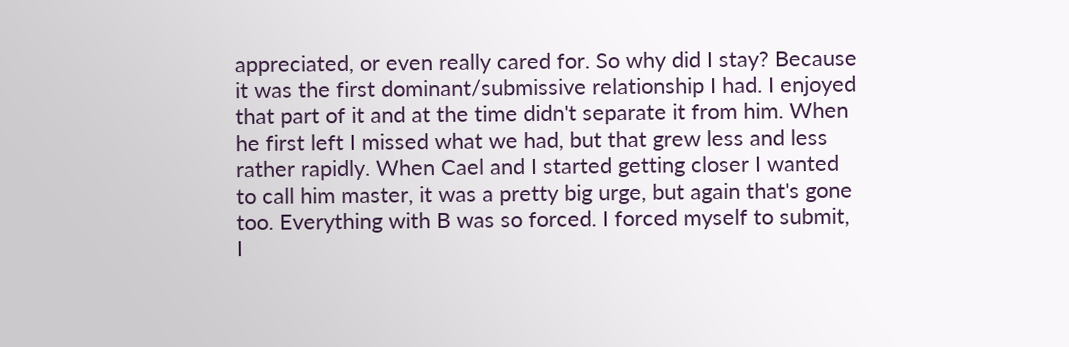appreciated, or even really cared for. So why did I stay? Because it was the first dominant/submissive relationship I had. I enjoyed that part of it and at the time didn't separate it from him. When he first left I missed what we had, but that grew less and less rather rapidly. When Cael and I started getting closer I wanted to call him master, it was a pretty big urge, but again that's gone too. Everything with B was so forced. I forced myself to submit, I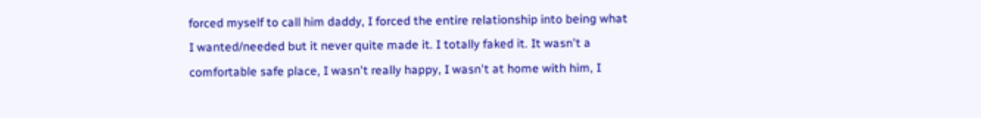forced myself to call him daddy, I forced the entire relationship into being what I wanted/needed but it never quite made it. I totally faked it. It wasn't a comfortable safe place, I wasn't really happy, I wasn't at home with him, I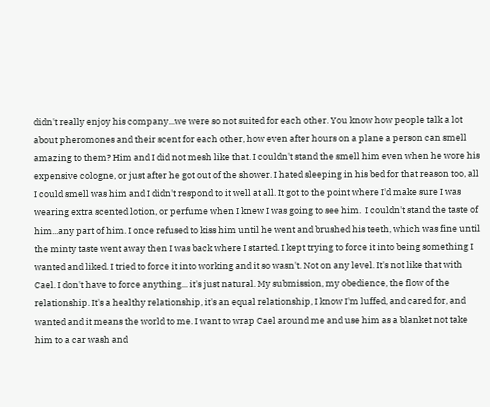didn't really enjoy his company...we were so not suited for each other. You know how people talk a lot about pheromones and their scent for each other, how even after hours on a plane a person can smell amazing to them? Him and I did not mesh like that. I couldn't stand the smell him even when he wore his expensive cologne, or just after he got out of the shower. I hated sleeping in his bed for that reason too, all I could smell was him and I didn't respond to it well at all. It got to the point where I'd make sure I was wearing extra scented lotion, or perfume when I knew I was going to see him.  I couldn't stand the taste of him...any part of him. I once refused to kiss him until he went and brushed his teeth, which was fine until the minty taste went away then I was back where I started. I kept trying to force it into being something I wanted and liked. I tried to force it into working and it so wasn't. Not on any level. It's not like that with Cael. I don't have to force anything... it's just natural. My submission, my obedience, the flow of the relationship. It's a healthy relationship, it's an equal relationship, I know I'm luffed, and cared for, and wanted and it means the world to me. I want to wrap Cael around me and use him as a blanket not take him to a car wash and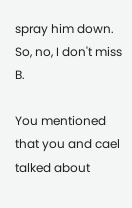spray him down. So, no, I don't miss B.

You mentioned that you and cael talked about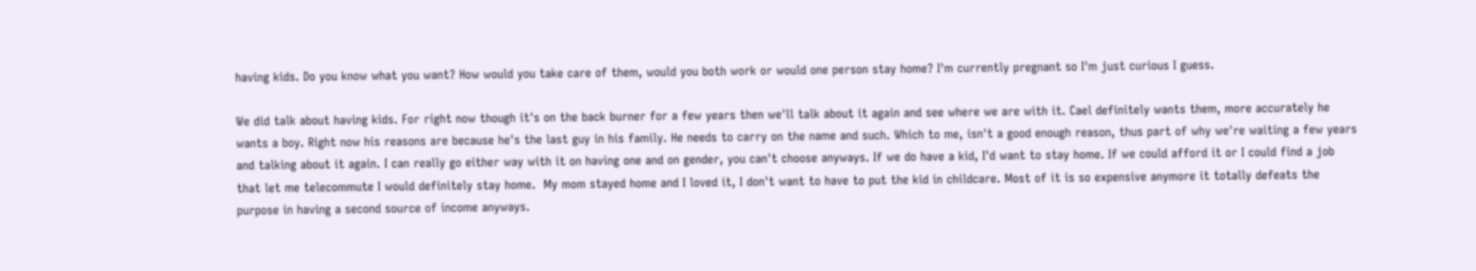having kids. Do you know what you want? How would you take care of them, would you both work or would one person stay home? I'm currently pregnant so I'm just curious I guess.

We did talk about having kids. For right now though it's on the back burner for a few years then we'll talk about it again and see where we are with it. Cael definitely wants them, more accurately he wants a boy. Right now his reasons are because he's the last guy in his family. He needs to carry on the name and such. Which to me, isn't a good enough reason, thus part of why we're waiting a few years and talking about it again. I can really go either way with it on having one and on gender, you can't choose anyways. If we do have a kid, I'd want to stay home. If we could afford it or I could find a job that let me telecommute I would definitely stay home.  My mom stayed home and I loved it, I don't want to have to put the kid in childcare. Most of it is so expensive anymore it totally defeats the purpose in having a second source of income anyways.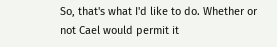So, that's what I'd like to do. Whether or not Cael would permit it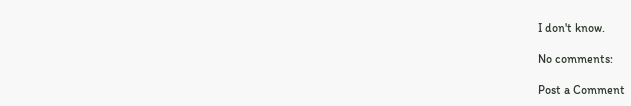I don't know.

No comments:

Post a Comment